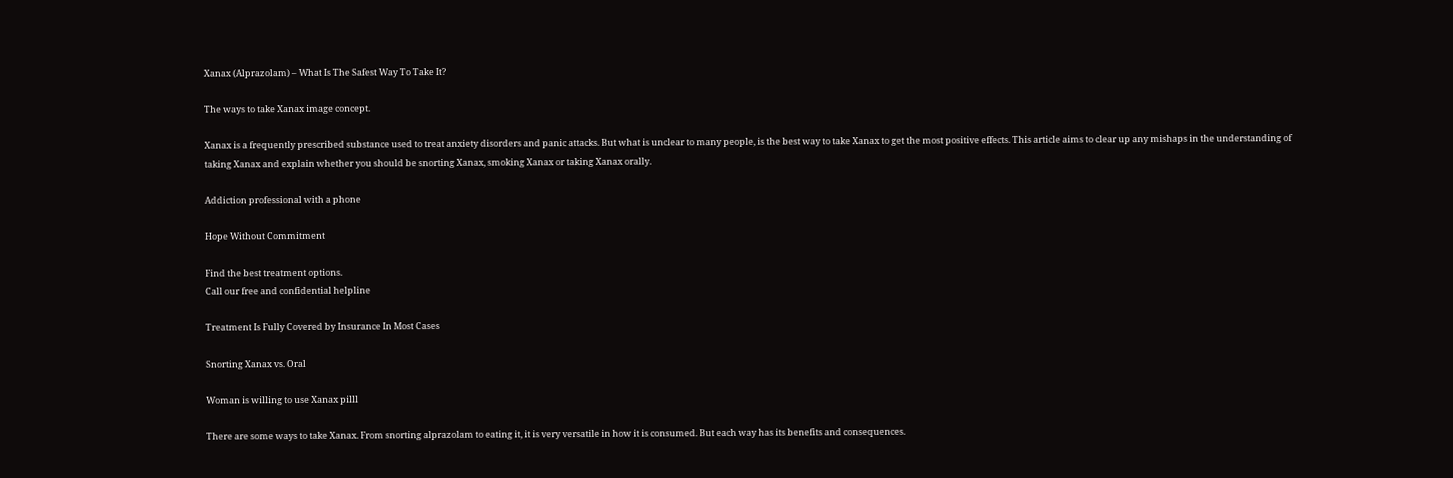Xanax (Alprazolam) – What Is The Safest Way To Take It?

The ways to take Xanax image concept.

Xanax is a frequently prescribed substance used to treat anxiety disorders and panic attacks. But what is unclear to many people, is the best way to take Xanax to get the most positive effects. This article aims to clear up any mishaps in the understanding of taking Xanax and explain whether you should be snorting Xanax, smoking Xanax or taking Xanax orally.

Addiction professional with a phone

Hope Without Commitment

Find the best treatment options.
Call our free and confidential helpline

Treatment Is Fully Covered by Insurance In Most Cases

Snorting Xanax vs. Oral

Woman is willing to use Xanax pilll

There are some ways to take Xanax. From snorting alprazolam to eating it, it is very versatile in how it is consumed. But each way has its benefits and consequences.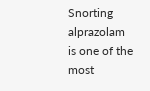Snorting alprazolam is one of the most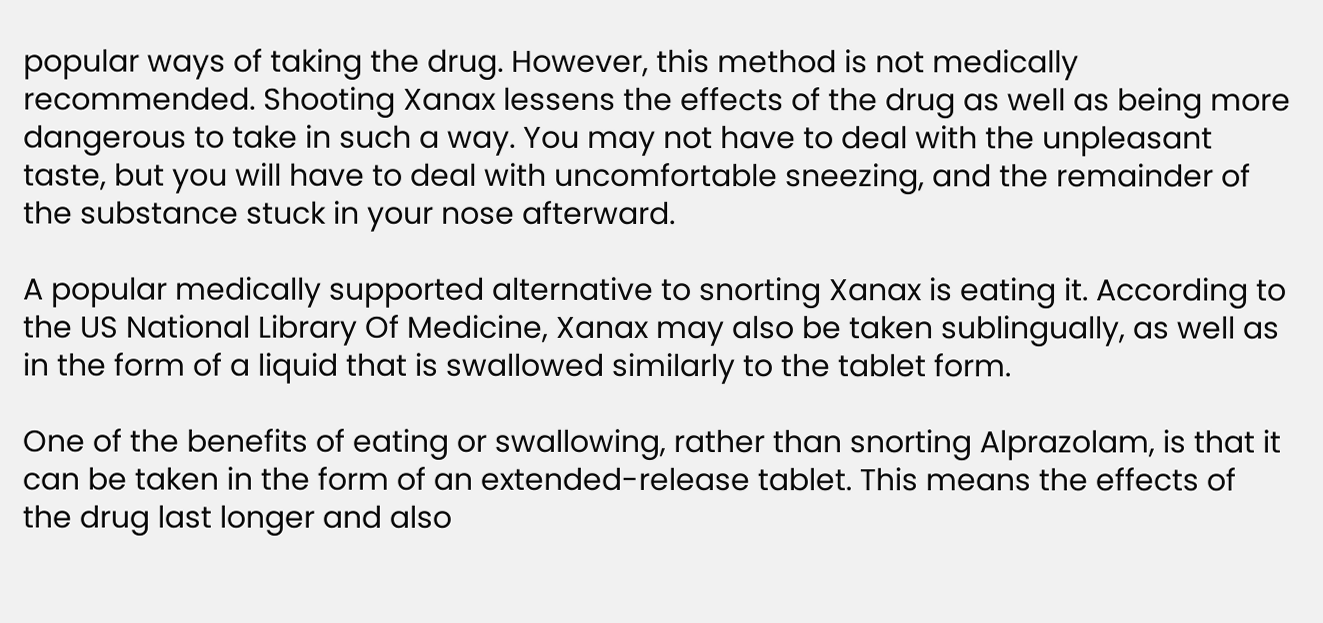popular ways of taking the drug. However, this method is not medically recommended. Shooting Xanax lessens the effects of the drug as well as being more dangerous to take in such a way. You may not have to deal with the unpleasant taste, but you will have to deal with uncomfortable sneezing, and the remainder of the substance stuck in your nose afterward.

A popular medically supported alternative to snorting Xanax is eating it. According to the US National Library Of Medicine, Xanax may also be taken sublingually, as well as in the form of a liquid that is swallowed similarly to the tablet form.

One of the benefits of eating or swallowing, rather than snorting Alprazolam, is that it can be taken in the form of an extended-release tablet. This means the effects of the drug last longer and also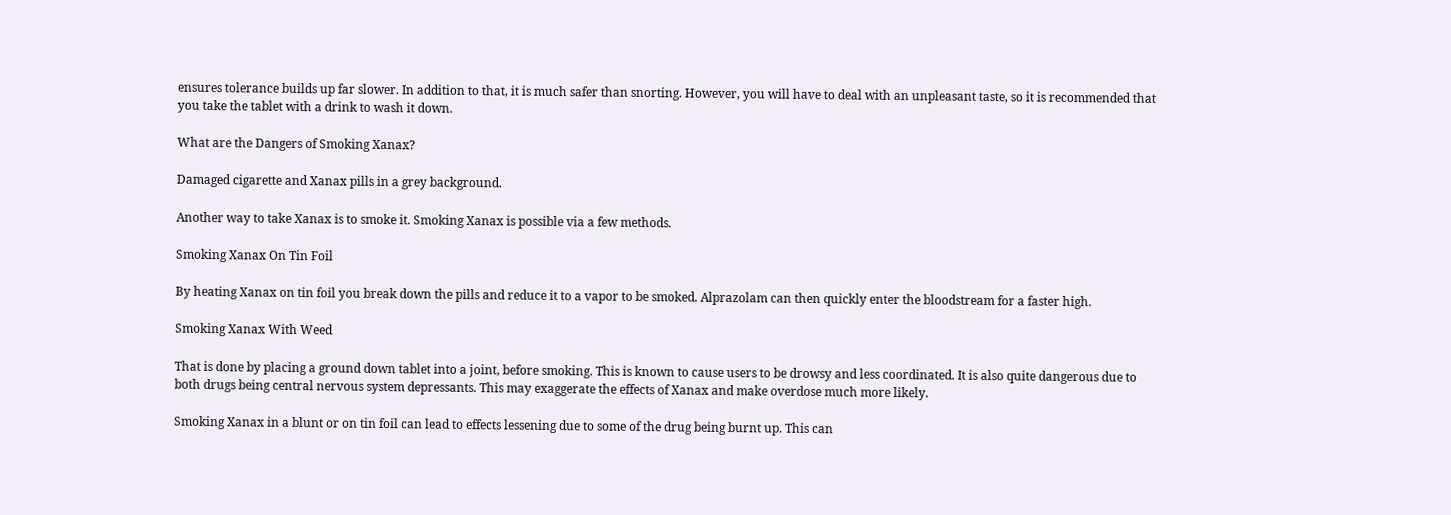ensures tolerance builds up far slower. In addition to that, it is much safer than snorting. However, you will have to deal with an unpleasant taste, so it is recommended that you take the tablet with a drink to wash it down.

What are the Dangers of Smoking Xanax?

Damaged cigarette and Xanax pills in a grey background.

Another way to take Xanax is to smoke it. Smoking Xanax is possible via a few methods.

Smoking Xanax On Tin Foil

By heating Xanax on tin foil you break down the pills and reduce it to a vapor to be smoked. Alprazolam can then quickly enter the bloodstream for a faster high.

Smoking Xanax With Weed

That is done by placing a ground down tablet into a joint, before smoking. This is known to cause users to be drowsy and less coordinated. It is also quite dangerous due to both drugs being central nervous system depressants. This may exaggerate the effects of Xanax and make overdose much more likely.

Smoking Xanax in a blunt or on tin foil can lead to effects lessening due to some of the drug being burnt up. This can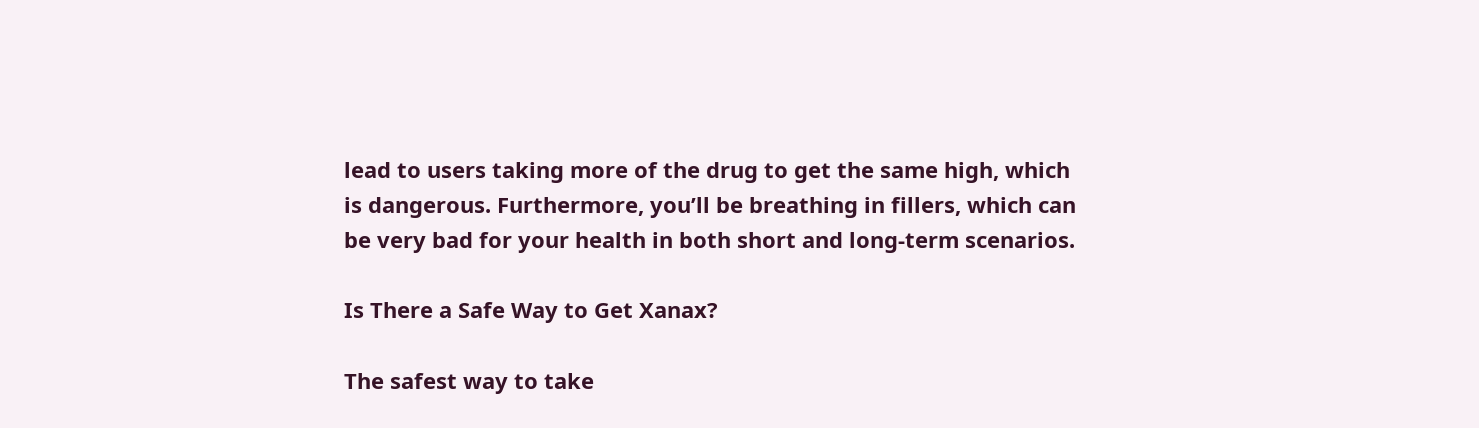lead to users taking more of the drug to get the same high, which is dangerous. Furthermore, you’ll be breathing in fillers, which can be very bad for your health in both short and long-term scenarios.

Is There a Safe Way to Get Xanax?

The safest way to take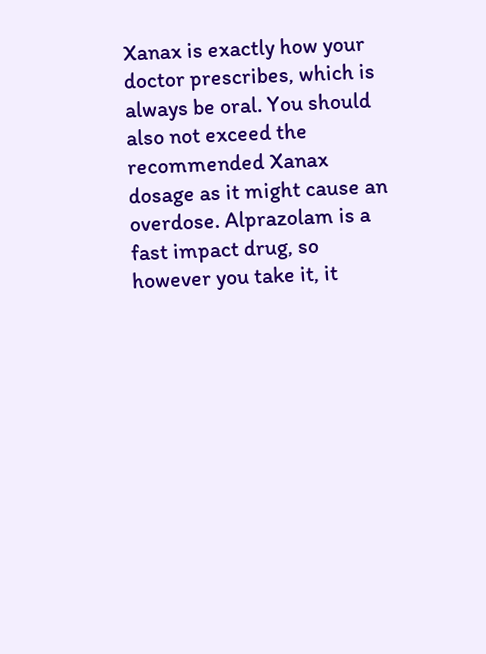Xanax is exactly how your doctor prescribes, which is always be oral. You should also not exceed the recommended Xanax dosage as it might cause an overdose. Alprazolam is a fast impact drug, so however you take it, it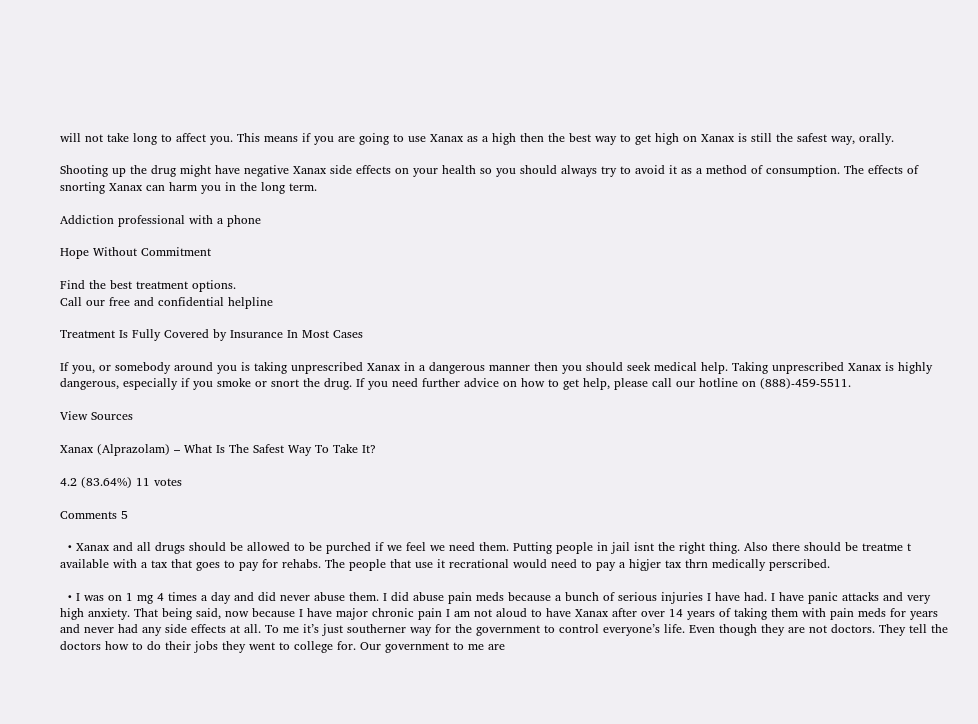will not take long to affect you. This means if you are going to use Xanax as a high then the best way to get high on Xanax is still the safest way, orally.

Shooting up the drug might have negative Xanax side effects on your health so you should always try to avoid it as a method of consumption. The effects of snorting Xanax can harm you in the long term.

Addiction professional with a phone

Hope Without Commitment

Find the best treatment options.
Call our free and confidential helpline

Treatment Is Fully Covered by Insurance In Most Cases

If you, or somebody around you is taking unprescribed Xanax in a dangerous manner then you should seek medical help. Taking unprescribed Xanax is highly dangerous, especially if you smoke or snort the drug. If you need further advice on how to get help, please call our hotline on (888)-459-5511.

View Sources

Xanax (Alprazolam) – What Is The Safest Way To Take It?

4.2 (83.64%) 11 votes

Comments 5

  • Xanax and all drugs should be allowed to be purched if we feel we need them. Putting people in jail isnt the right thing. Also there should be treatme t available with a tax that goes to pay for rehabs. The people that use it recrational would need to pay a higjer tax thrn medically perscribed.

  • I was on 1 mg 4 times a day and did never abuse them. I did abuse pain meds because a bunch of serious injuries I have had. I have panic attacks and very high anxiety. That being said, now because I have major chronic pain I am not aloud to have Xanax after over 14 years of taking them with pain meds for years and never had any side effects at all. To me it’s just southerner way for the government to control everyone’s life. Even though they are not doctors. They tell the doctors how to do their jobs they went to college for. Our government to me are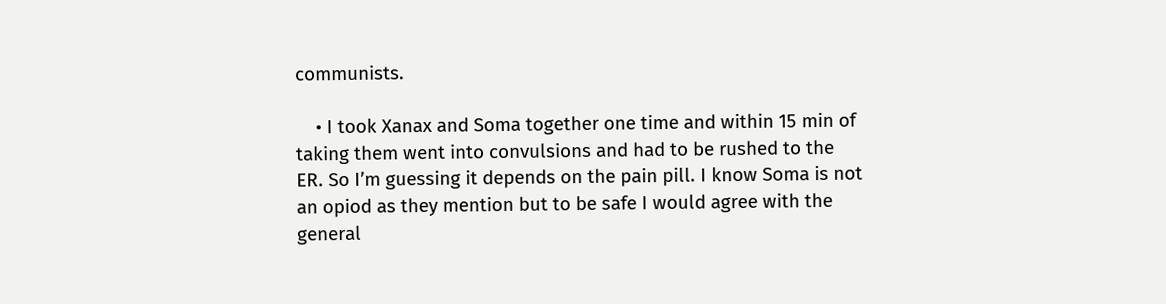communists.

    • I took Xanax and Soma together one time and within 15 min of taking them went into convulsions and had to be rushed to the ER. So I’m guessing it depends on the pain pill. I know Soma is not an opiod as they mention but to be safe I would agree with the general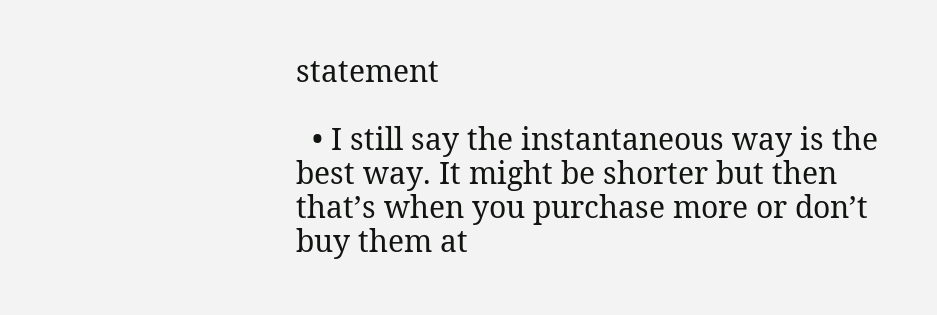statement

  • I still say the instantaneous way is the best way. It might be shorter but then that’s when you purchase more or don’t buy them at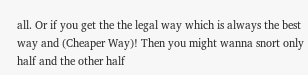all. Or if you get the the legal way which is always the best way and (Cheaper Way)! Then you might wanna snort only half and the other half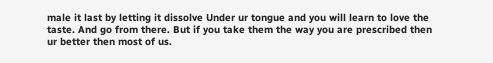male it last by letting it dissolve Under ur tongue and you will learn to love the taste. And go from there. But if you take them the way you are prescribed then ur better then most of us.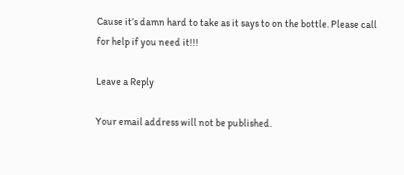Cause it’s damn hard to take as it says to on the bottle. Please call for help if you need it!!!

Leave a Reply

Your email address will not be published.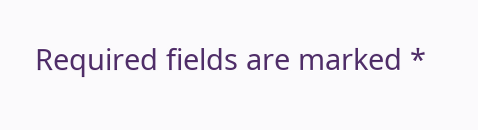Required fields are marked *